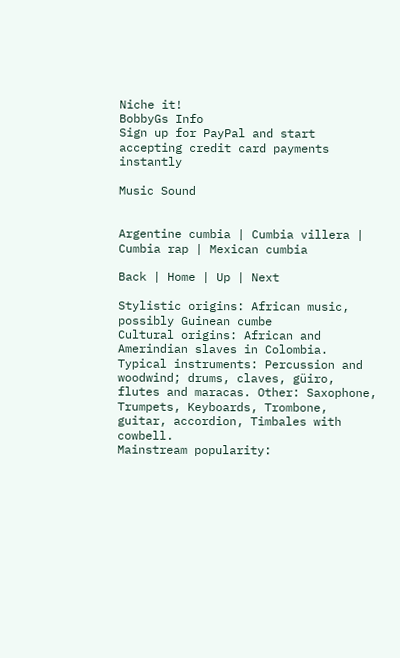Niche it!
BobbyGs Info
Sign up for PayPal and start accepting credit card payments instantly

Music Sound


Argentine cumbia | Cumbia villera | Cumbia rap | Mexican cumbia

Back | Home | Up | Next

Stylistic origins: African music, possibly Guinean cumbe
Cultural origins: African and Amerindian slaves in Colombia.
Typical instruments: Percussion and woodwind; drums, claves, güiro, flutes and maracas. Other: Saxophone, Trumpets, Keyboards, Trombone, guitar, accordion, Timbales with cowbell.
Mainstream popularity: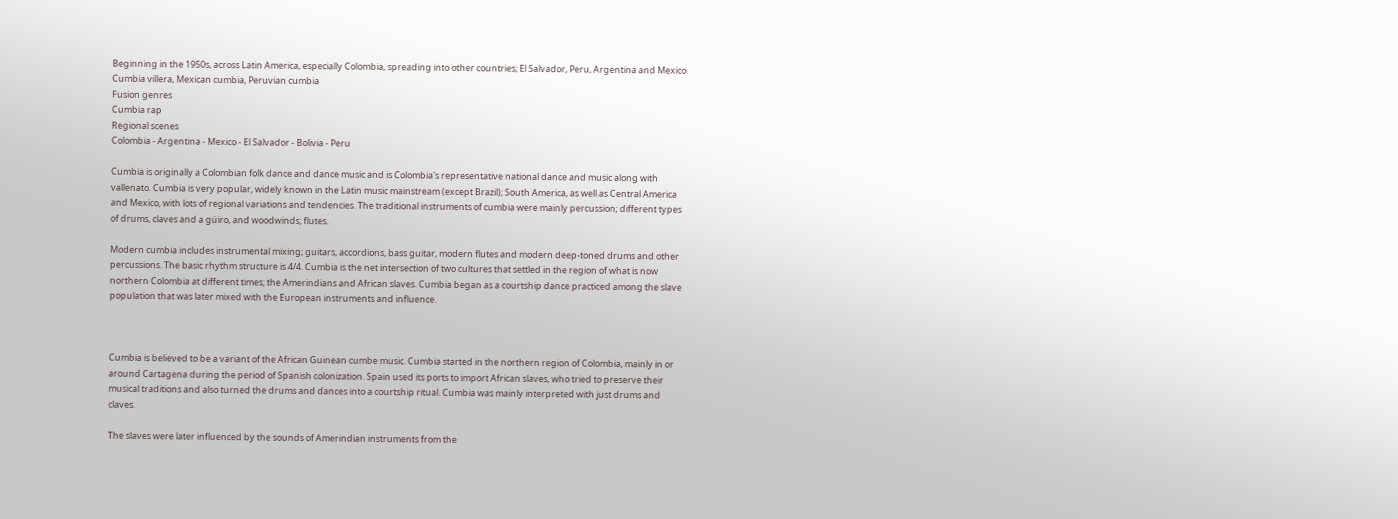Beginning in the 1950s, across Latin America, especially Colombia, spreading into other countries; El Salvador, Peru, Argentina and Mexico
Cumbia villera, Mexican cumbia, Peruvian cumbia
Fusion genres
Cumbia rap
Regional scenes
Colombia - Argentina - Mexico - El Salvador - Bolivia - Peru

Cumbia is originally a Colombian folk dance and dance music and is Colombia's representative national dance and music along with vallenato. Cumbia is very popular, widely known in the Latin music mainstream (except Brazil); South America, as well as Central America and Mexico, with lots of regional variations and tendencies. The traditional instruments of cumbia were mainly percussion; different types of drums, claves and a güiro, and woodwinds; flutes.

Modern cumbia includes instrumental mixing; guitars, accordions, bass guitar, modern flutes and modern deep-toned drums and other percussions. The basic rhythm structure is 4/4. Cumbia is the net intersection of two cultures that settled in the region of what is now northern Colombia at different times; the Amerindians and African slaves. Cumbia began as a courtship dance practiced among the slave population that was later mixed with the European instruments and influence.



Cumbia is believed to be a variant of the African Guinean cumbe music. Cumbia started in the northern region of Colombia, mainly in or around Cartagena during the period of Spanish colonization. Spain used its ports to import African slaves, who tried to preserve their musical traditions and also turned the drums and dances into a courtship ritual. Cumbia was mainly interpreted with just drums and claves.

The slaves were later influenced by the sounds of Amerindian instruments from the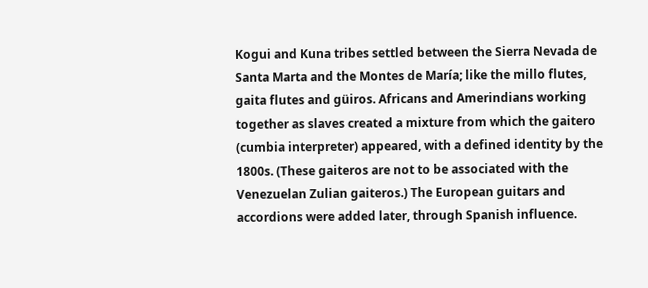Kogui and Kuna tribes settled between the Sierra Nevada de Santa Marta and the Montes de María; like the millo flutes, gaita flutes and güiros. Africans and Amerindians working together as slaves created a mixture from which the gaitero (cumbia interpreter) appeared, with a defined identity by the 1800s. (These gaiteros are not to be associated with the Venezuelan Zulian gaiteros.) The European guitars and accordions were added later, through Spanish influence.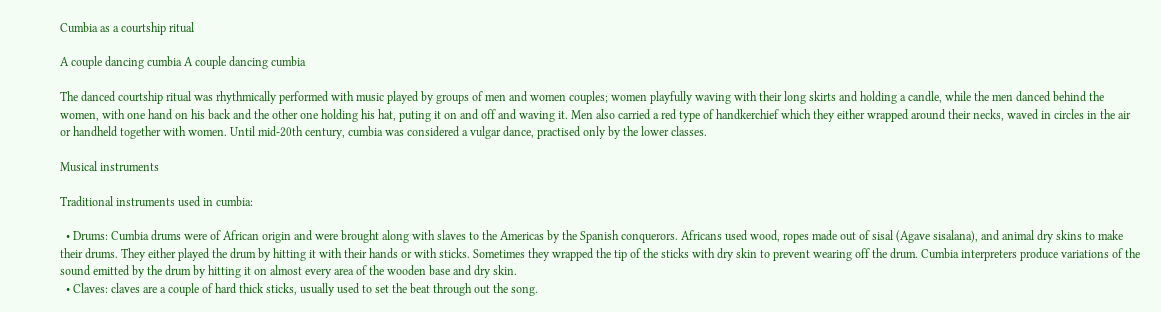Cumbia as a courtship ritual

A couple dancing cumbia A couple dancing cumbia

The danced courtship ritual was rhythmically performed with music played by groups of men and women couples; women playfully waving with their long skirts and holding a candle, while the men danced behind the women, with one hand on his back and the other one holding his hat, puting it on and off and waving it. Men also carried a red type of handkerchief which they either wrapped around their necks, waved in circles in the air or handheld together with women. Until mid-20th century, cumbia was considered a vulgar dance, practised only by the lower classes.

Musical instruments

Traditional instruments used in cumbia:

  • Drums: Cumbia drums were of African origin and were brought along with slaves to the Americas by the Spanish conquerors. Africans used wood, ropes made out of sisal (Agave sisalana), and animal dry skins to make their drums. They either played the drum by hitting it with their hands or with sticks. Sometimes they wrapped the tip of the sticks with dry skin to prevent wearing off the drum. Cumbia interpreters produce variations of the sound emitted by the drum by hitting it on almost every area of the wooden base and dry skin.
  • Claves: claves are a couple of hard thick sticks, usually used to set the beat through out the song.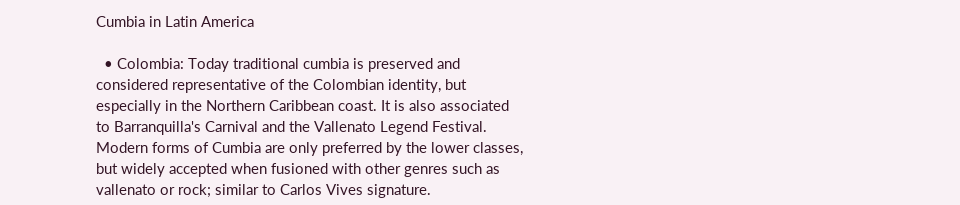Cumbia in Latin America

  • Colombia: Today traditional cumbia is preserved and considered representative of the Colombian identity, but especially in the Northern Caribbean coast. It is also associated to Barranquilla's Carnival and the Vallenato Legend Festival. Modern forms of Cumbia are only preferred by the lower classes, but widely accepted when fusioned with other genres such as vallenato or rock; similar to Carlos Vives signature.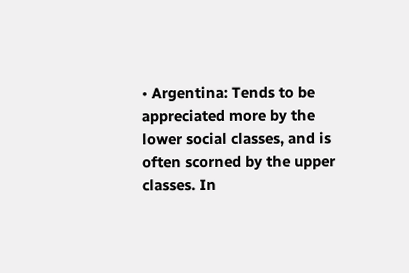• Argentina: Tends to be appreciated more by the lower social classes, and is often scorned by the upper classes. In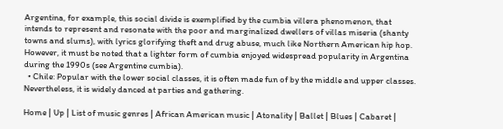Argentina, for example, this social divide is exemplified by the cumbia villera phenomenon, that intends to represent and resonate with the poor and marginalized dwellers of villas miseria (shanty towns and slums), with lyrics glorifying theft and drug abuse, much like Northern American hip hop. However, it must be noted that a lighter form of cumbia enjoyed widespread popularity in Argentina during the 1990s (see Argentine cumbia).
  • Chile: Popular with the lower social classes, it is often made fun of by the middle and upper classes. Nevertheless, it is widely danced at parties and gathering.

Home | Up | List of music genres | African American music | Atonality | Ballet | Blues | Cabaret |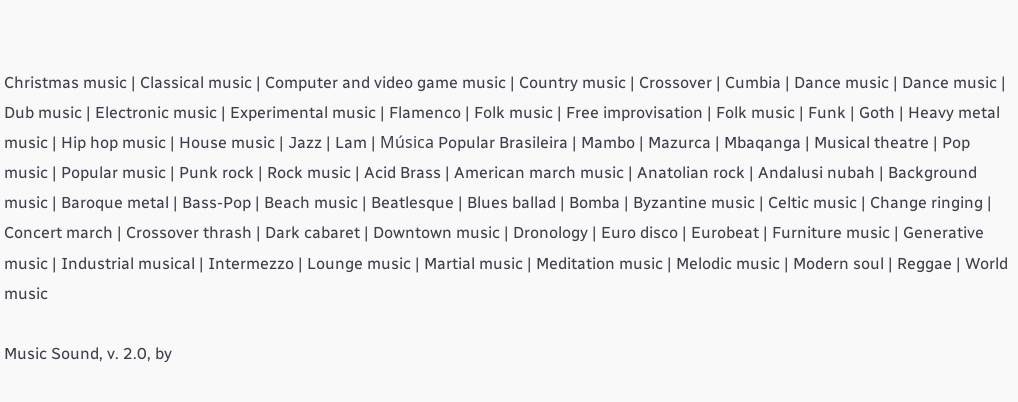Christmas music | Classical music | Computer and video game music | Country music | Crossover | Cumbia | Dance music | Dance music | Dub music | Electronic music | Experimental music | Flamenco | Folk music | Free improvisation | Folk music | Funk | Goth | Heavy metal music | Hip hop music | House music | Jazz | Lam | Música Popular Brasileira | Mambo | Mazurca | Mbaqanga | Musical theatre | Pop music | Popular music | Punk rock | Rock music | Acid Brass | American march music | Anatolian rock | Andalusi nubah | Background music | Baroque metal | Bass-Pop | Beach music | Beatlesque | Blues ballad | Bomba | Byzantine music | Celtic music | Change ringing | Concert march | Crossover thrash | Dark cabaret | Downtown music | Dronology | Euro disco | Eurobeat | Furniture music | Generative music | Industrial musical | Intermezzo | Lounge music | Martial music | Meditation music | Melodic music | Modern soul | Reggae | World music

Music Sound, v. 2.0, by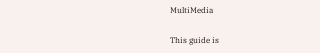MultiMedia

This guide is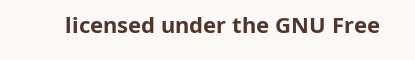licensed under the GNU Free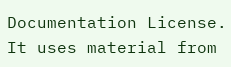Documentation License. It uses material from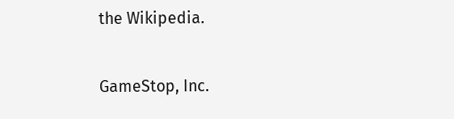the Wikipedia.

GameStop, Inc.